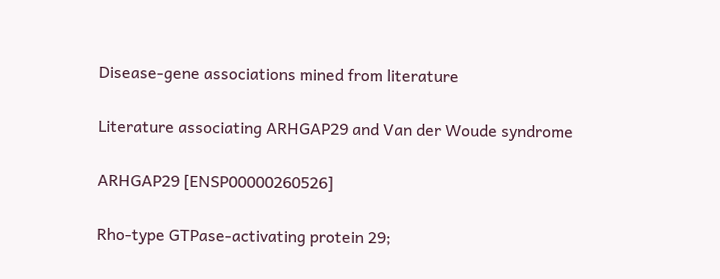Disease-gene associations mined from literature

Literature associating ARHGAP29 and Van der Woude syndrome

ARHGAP29 [ENSP00000260526]

Rho-type GTPase-activating protein 29;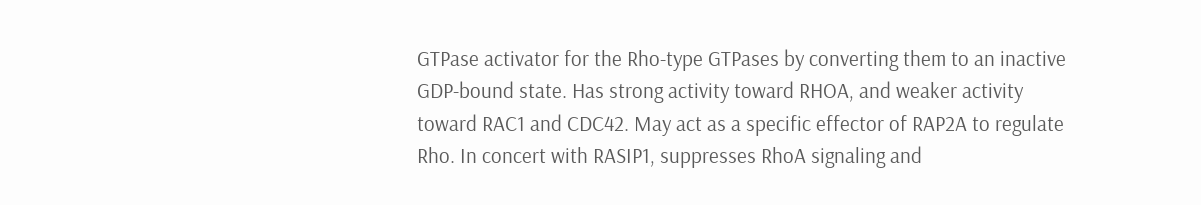GTPase activator for the Rho-type GTPases by converting them to an inactive GDP-bound state. Has strong activity toward RHOA, and weaker activity toward RAC1 and CDC42. May act as a specific effector of RAP2A to regulate Rho. In concert with RASIP1, suppresses RhoA signaling and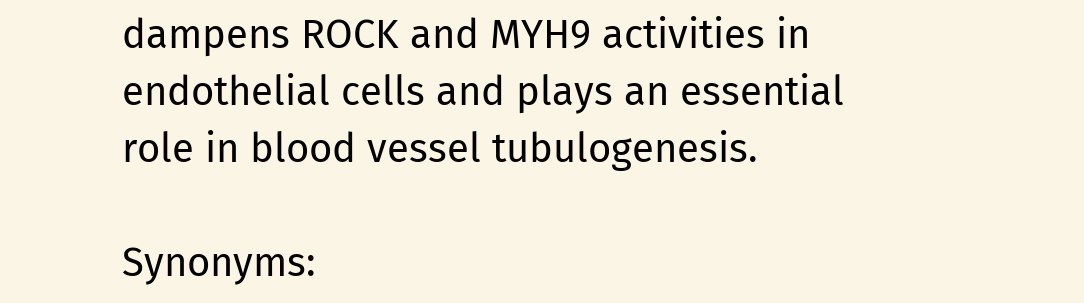dampens ROCK and MYH9 activities in endothelial cells and plays an essential role in blood vessel tubulogenesis.

Synonyms: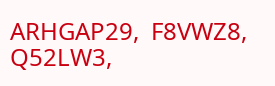ARHGAP29,  F8VWZ8,  Q52LW3,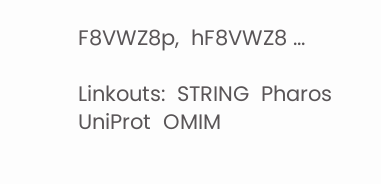F8VWZ8p,  hF8VWZ8 ...

Linkouts:  STRING  Pharos  UniProt  OMIM